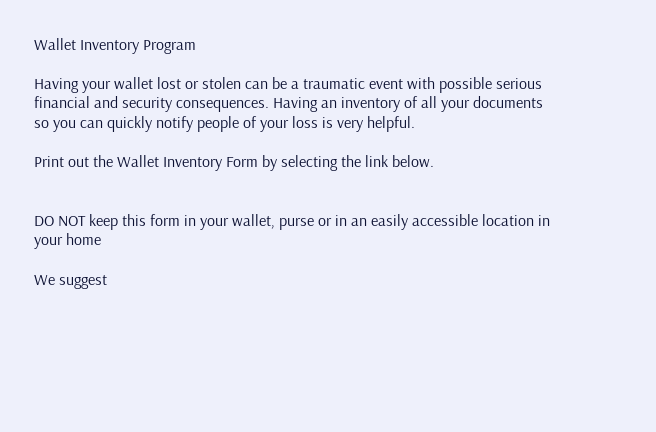Wallet Inventory Program

Having your wallet lost or stolen can be a traumatic event with possible serious financial and security consequences. Having an inventory of all your documents so you can quickly notify people of your loss is very helpful.

Print out the Wallet Inventory Form by selecting the link below.


DO NOT keep this form in your wallet, purse or in an easily accessible location in your home

We suggest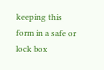keeping this form in a safe or lock box